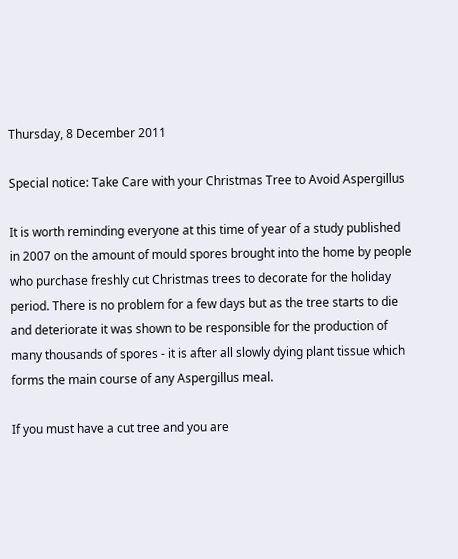Thursday, 8 December 2011

Special notice: Take Care with your Christmas Tree to Avoid Aspergillus

It is worth reminding everyone at this time of year of a study published in 2007 on the amount of mould spores brought into the home by people who purchase freshly cut Christmas trees to decorate for the holiday period. There is no problem for a few days but as the tree starts to die and deteriorate it was shown to be responsible for the production of many thousands of spores - it is after all slowly dying plant tissue which forms the main course of any Aspergillus meal.

If you must have a cut tree and you are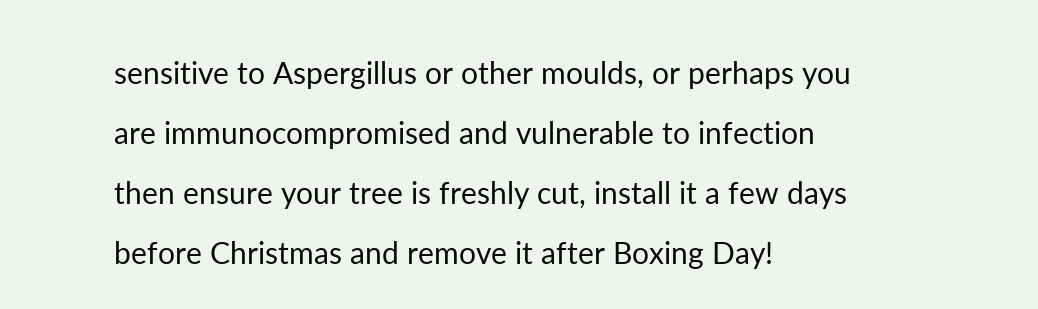sensitive to Aspergillus or other moulds, or perhaps you are immunocompromised and vulnerable to infection then ensure your tree is freshly cut, install it a few days before Christmas and remove it after Boxing Day!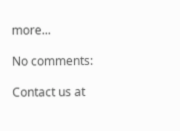more...

No comments:

Contact us at